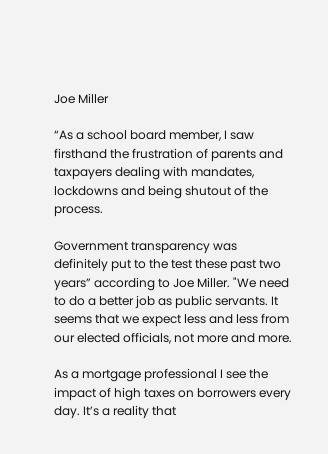Joe Miller

“As a school board member, I saw firsthand the frustration of parents and taxpayers dealing with mandates, lockdowns and being shutout of the process.

Government transparency was definitely put to the test these past two years” according to Joe Miller. "We need to do a better job as public servants. It seems that we expect less and less from our elected officials, not more and more.

As a mortgage professional I see the impact of high taxes on borrowers every day. It’s a reality that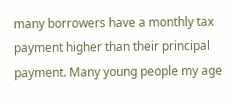many borrowers have a monthly tax payment higher than their principal payment. Many young people my age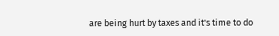are being hurt by taxes and it's time to do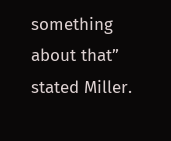something about that” stated Miller.